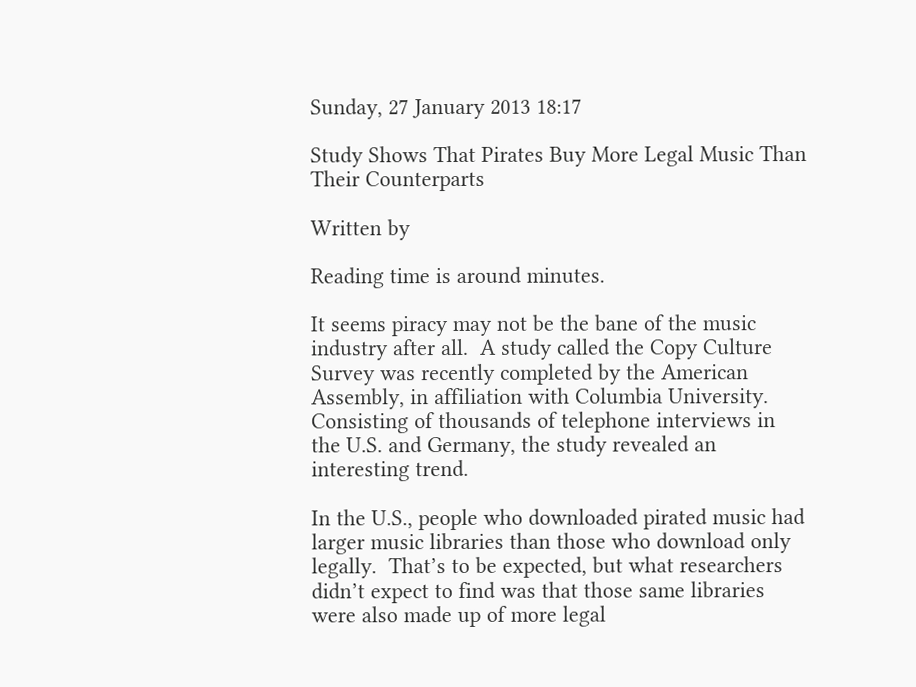Sunday, 27 January 2013 18:17

Study Shows That Pirates Buy More Legal Music Than Their Counterparts

Written by

Reading time is around minutes.

It seems piracy may not be the bane of the music industry after all.  A study called the Copy Culture Survey was recently completed by the American Assembly, in affiliation with Columbia University.  Consisting of thousands of telephone interviews in the U.S. and Germany, the study revealed an interesting trend.

In the U.S., people who downloaded pirated music had larger music libraries than those who download only legally.  That’s to be expected, but what researchers didn’t expect to find was that those same libraries were also made up of more legal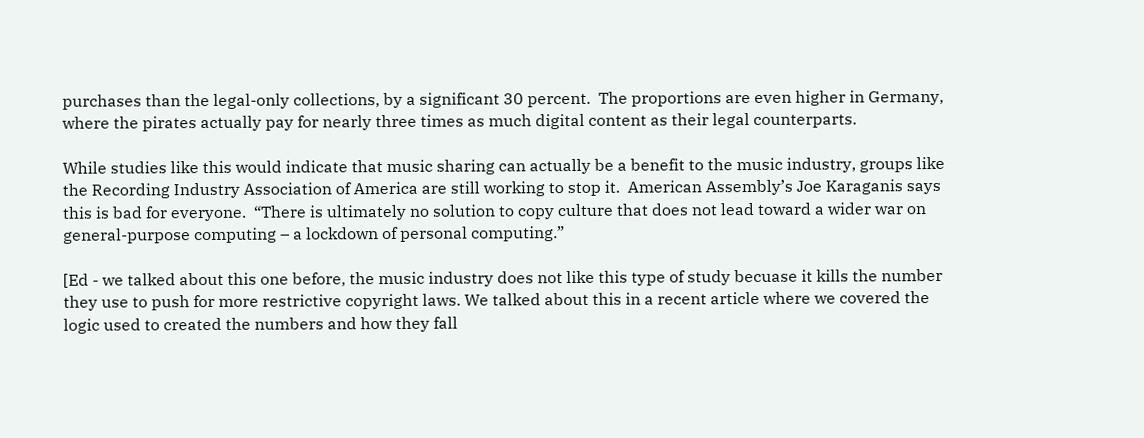purchases than the legal-only collections, by a significant 30 percent.  The proportions are even higher in Germany, where the pirates actually pay for nearly three times as much digital content as their legal counterparts.

While studies like this would indicate that music sharing can actually be a benefit to the music industry, groups like the Recording Industry Association of America are still working to stop it.  American Assembly’s Joe Karaganis says this is bad for everyone.  “There is ultimately no solution to copy culture that does not lead toward a wider war on general-purpose computing – a lockdown of personal computing.”

[Ed - we talked about this one before, the music industry does not like this type of study becuase it kills the number they use to push for more restrictive copyright laws. We talked about this in a recent article where we covered the logic used to created the numbers and how they fall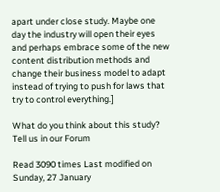apart under close study. Maybe one day the industry will open their eyes and perhaps embrace some of the new content distribution methods and change their business model to adapt instead of trying to push for laws that try to control everything.]

What do you think about this study? Tell us in our Forum

Read 3090 times Last modified on Sunday, 27 January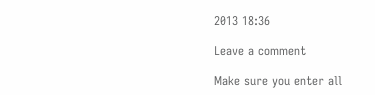2013 18:36

Leave a comment

Make sure you enter all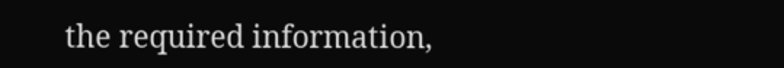the required information,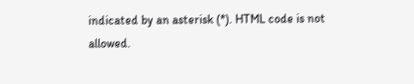indicated by an asterisk (*). HTML code is not allowed.